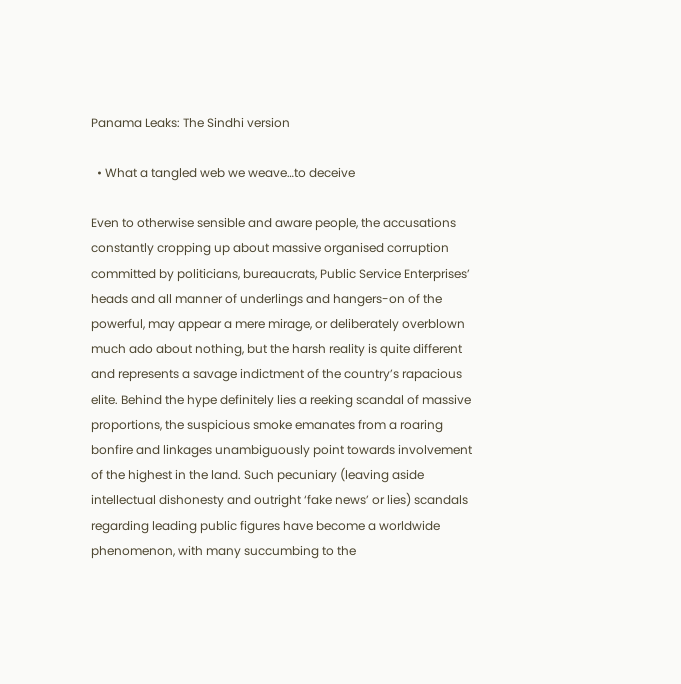Panama Leaks: The Sindhi version

  • What a tangled web we weave…to deceive

Even to otherwise sensible and aware people, the accusations constantly cropping up about massive organised corruption committed by politicians, bureaucrats, Public Service Enterprises’ heads and all manner of underlings and hangers-on of the powerful, may appear a mere mirage, or deliberately overblown much ado about nothing, but the harsh reality is quite different and represents a savage indictment of the country’s rapacious elite. Behind the hype definitely lies a reeking scandal of massive proportions, the suspicious smoke emanates from a roaring bonfire and linkages unambiguously point towards involvement of the highest in the land. Such pecuniary (leaving aside intellectual dishonesty and outright ‘fake news’ or lies) scandals regarding leading public figures have become a worldwide phenomenon, with many succumbing to the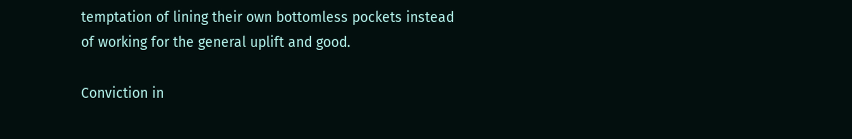temptation of lining their own bottomless pockets instead of working for the general uplift and good.

Conviction in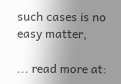such cases is no easy matter,

... read more at: